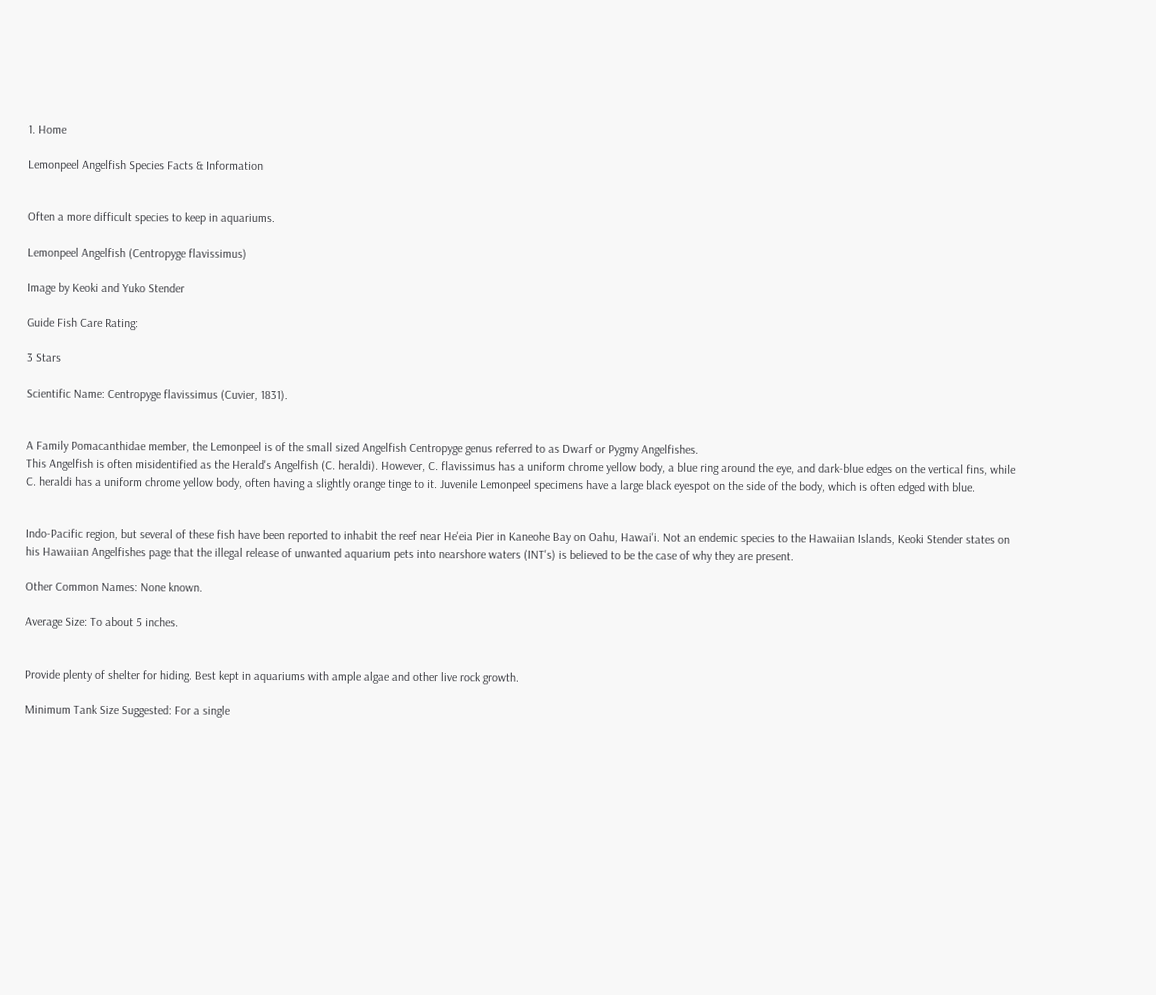1. Home

Lemonpeel Angelfish Species Facts & Information


Often a more difficult species to keep in aquariums.

Lemonpeel Angelfish (Centropyge flavissimus)

Image by Keoki and Yuko Stender

Guide Fish Care Rating:

3 Stars

Scientific Name: Centropyge flavissimus (Cuvier, 1831).


A Family Pomacanthidae member, the Lemonpeel is of the small sized Angelfish Centropyge genus referred to as Dwarf or Pygmy Angelfishes.
This Angelfish is often misidentified as the Herald's Angelfish (C. heraldi). However, C. flavissimus has a uniform chrome yellow body, a blue ring around the eye, and dark-blue edges on the vertical fins, while C. heraldi has a uniform chrome yellow body, often having a slightly orange tinge to it. Juvenile Lemonpeel specimens have a large black eyespot on the side of the body, which is often edged with blue.


Indo-Pacific region, but several of these fish have been reported to inhabit the reef near He'eia Pier in Kaneohe Bay on Oahu, Hawai'i. Not an endemic species to the Hawaiian Islands, Keoki Stender states on his Hawaiian Angelfishes page that the illegal release of unwanted aquarium pets into nearshore waters (INT's) is believed to be the case of why they are present.

Other Common Names: None known.

Average Size: To about 5 inches.


Provide plenty of shelter for hiding. Best kept in aquariums with ample algae and other live rock growth.

Minimum Tank Size Suggested: For a single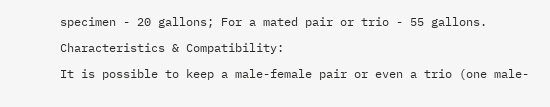specimen - 20 gallons; For a mated pair or trio - 55 gallons.

Characteristics & Compatibility:

It is possible to keep a male-female pair or even a trio (one male-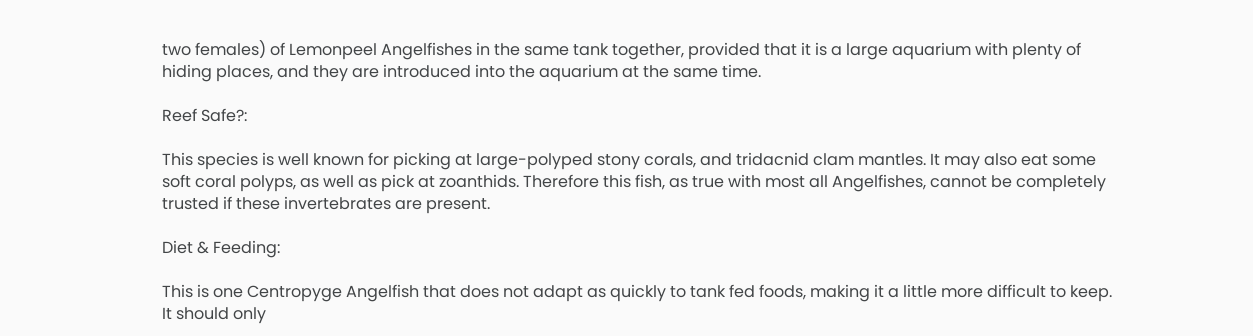two females) of Lemonpeel Angelfishes in the same tank together, provided that it is a large aquarium with plenty of hiding places, and they are introduced into the aquarium at the same time.

Reef Safe?:

This species is well known for picking at large-polyped stony corals, and tridacnid clam mantles. It may also eat some soft coral polyps, as well as pick at zoanthids. Therefore this fish, as true with most all Angelfishes, cannot be completely trusted if these invertebrates are present.

Diet & Feeding:

This is one Centropyge Angelfish that does not adapt as quickly to tank fed foods, making it a little more difficult to keep. It should only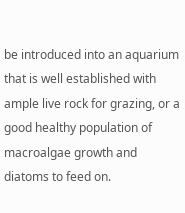be introduced into an aquarium that is well established with ample live rock for grazing, or a good healthy population of macroalgae growth and diatoms to feed on.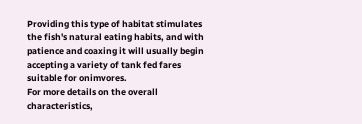Providing this type of habitat stimulates the fish's natural eating habits, and with patience and coaxing it will usually begin accepting a variety of tank fed fares suitable for onimvores.
For more details on the overall characteristics,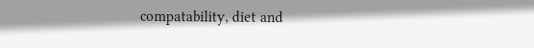compatability, diet and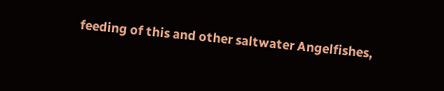feeding of this and other saltwater Angelfishes,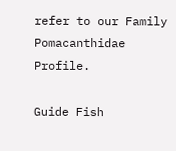refer to our Family Pomacanthidae Profile.

Guide Fish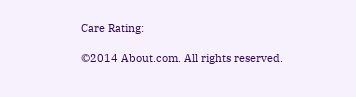Care Rating:

©2014 About.com. All rights reserved.